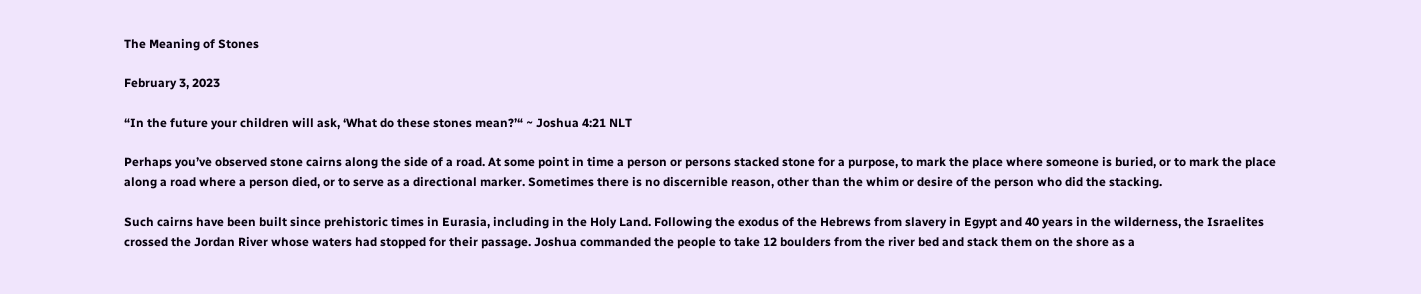The Meaning of Stones

February 3, 2023

“In the future your children will ask, ‘What do these stones mean?’“ ~ Joshua 4:21 NLT

Perhaps you’ve observed stone cairns along the side of a road. At some point in time a person or persons stacked stone for a purpose, to mark the place where someone is buried, or to mark the place along a road where a person died, or to serve as a directional marker. Sometimes there is no discernible reason, other than the whim or desire of the person who did the stacking.

Such cairns have been built since prehistoric times in Eurasia, including in the Holy Land. Following the exodus of the Hebrews from slavery in Egypt and 40 years in the wilderness, the Israelites crossed the Jordan River whose waters had stopped for their passage. Joshua commanded the people to take 12 boulders from the river bed and stack them on the shore as a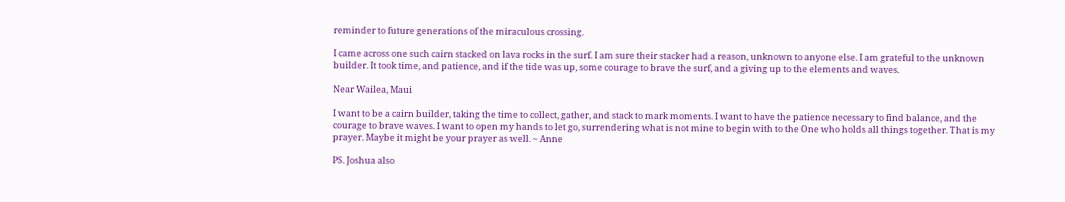reminder to future generations of the miraculous crossing.

I came across one such cairn stacked on lava rocks in the surf. I am sure their stacker had a reason, unknown to anyone else. I am grateful to the unknown builder. It took time, and patience, and if the tide was up, some courage to brave the surf, and a giving up to the elements and waves.

Near Wailea, Maui

I want to be a cairn builder, taking the time to collect, gather, and stack to mark moments. I want to have the patience necessary to find balance, and the courage to brave waves. I want to open my hands to let go, surrendering what is not mine to begin with to the One who holds all things together. That is my prayer. Maybe it might be your prayer as well. ~ Anne

PS. Joshua also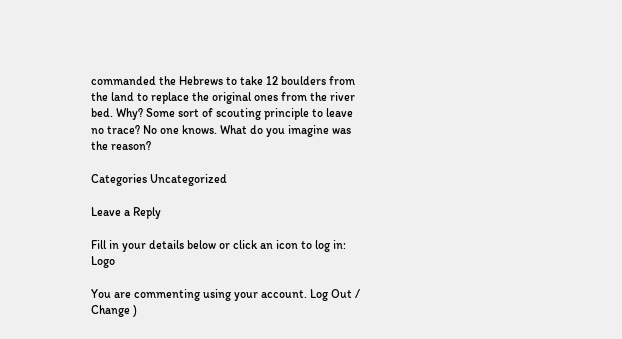commanded the Hebrews to take 12 boulders from the land to replace the original ones from the river bed. Why? Some sort of scouting principle to leave no trace? No one knows. What do you imagine was the reason?

Categories Uncategorized

Leave a Reply

Fill in your details below or click an icon to log in: Logo

You are commenting using your account. Log Out /  Change )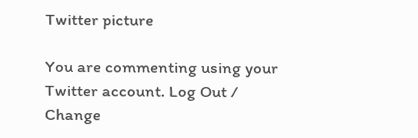Twitter picture

You are commenting using your Twitter account. Log Out /  Change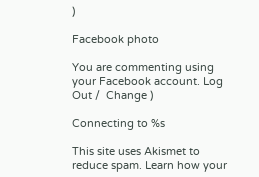)

Facebook photo

You are commenting using your Facebook account. Log Out /  Change )

Connecting to %s

This site uses Akismet to reduce spam. Learn how your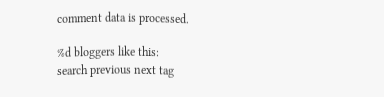comment data is processed.

%d bloggers like this:
search previous next tag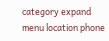category expand menu location phone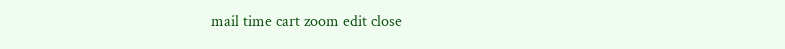mail time cart zoom edit close